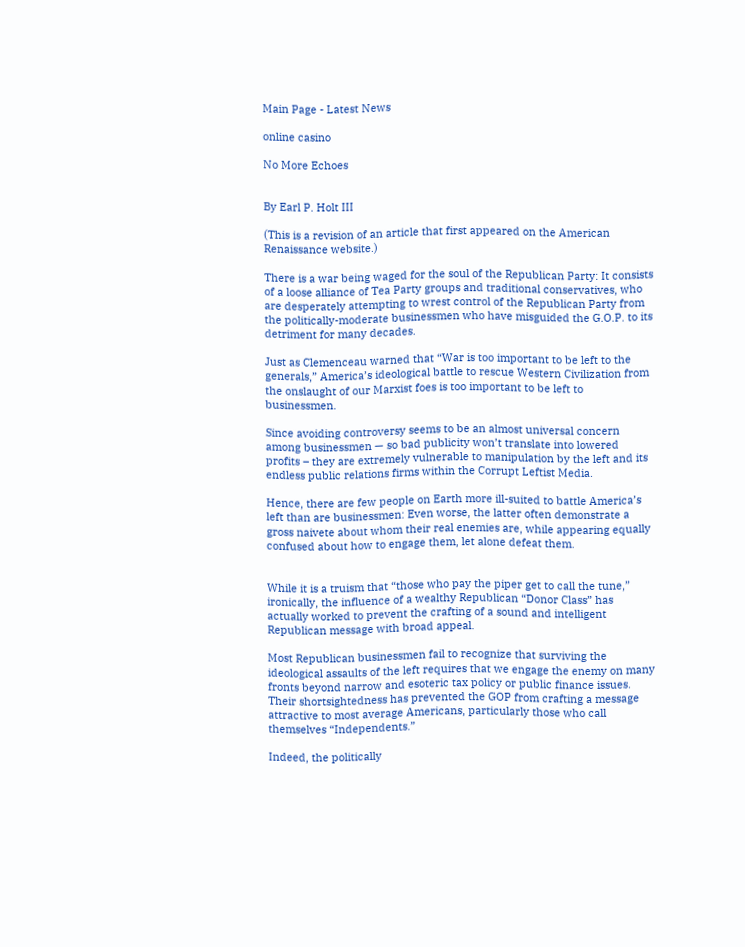Main Page - Latest News

online casino

No More Echoes


By Earl P. Holt III

(This is a revision of an article that first appeared on the American Renaissance website.)

There is a war being waged for the soul of the Republican Party: It consists of a loose alliance of Tea Party groups and traditional conservatives, who are desperately attempting to wrest control of the Republican Party from the politically-moderate businessmen who have misguided the G.O.P. to its detriment for many decades.

Just as Clemenceau warned that “War is too important to be left to the generals,” America’s ideological battle to rescue Western Civilization from the onslaught of our Marxist foes is too important to be left to businessmen.

Since avoiding controversy seems to be an almost universal concern among businessmen — so bad publicity won’t translate into lowered profits – they are extremely vulnerable to manipulation by the left and its endless public relations firms within the Corrupt Leftist Media.

Hence, there are few people on Earth more ill-suited to battle America’s left than are businessmen: Even worse, the latter often demonstrate a gross naivete about whom their real enemies are, while appearing equally confused about how to engage them, let alone defeat them.


While it is a truism that “those who pay the piper get to call the tune,” ironically, the influence of a wealthy Republican “Donor Class” has actually worked to prevent the crafting of a sound and intelligent Republican message with broad appeal.

Most Republican businessmen fail to recognize that surviving the ideological assaults of the left requires that we engage the enemy on many fronts beyond narrow and esoteric tax policy or public finance issues. Their shortsightedness has prevented the GOP from crafting a message attractive to most average Americans, particularly those who call themselves “Independents.”

Indeed, the politically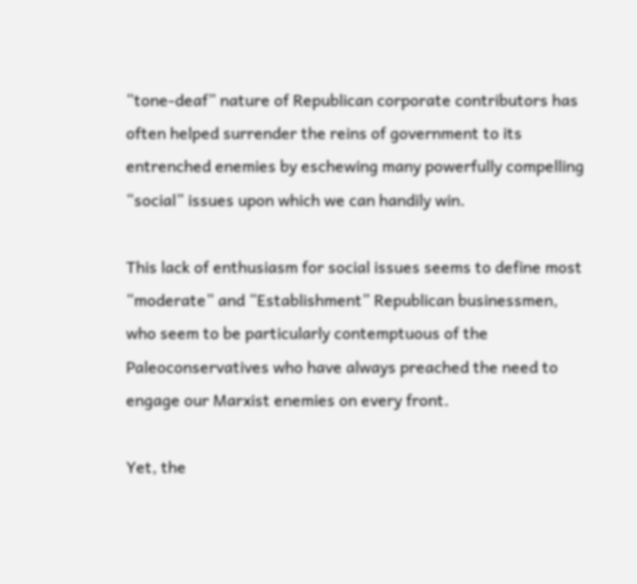“tone-deaf” nature of Republican corporate contributors has often helped surrender the reins of government to its entrenched enemies by eschewing many powerfully compelling “social” issues upon which we can handily win.

This lack of enthusiasm for social issues seems to define most “moderate” and “Establishment” Republican businessmen, who seem to be particularly contemptuous of the Paleoconservatives who have always preached the need to engage our Marxist enemies on every front.

Yet, the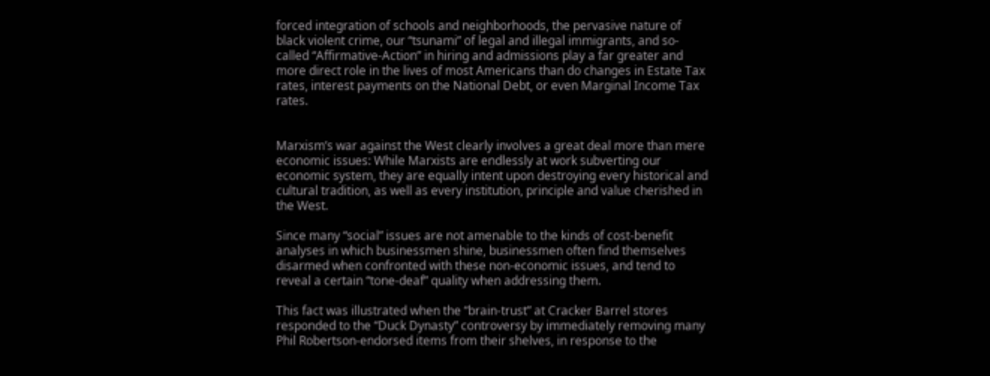forced integration of schools and neighborhoods, the pervasive nature of black violent crime, our “tsunami” of legal and illegal immigrants, and so-called “Affirmative-Action” in hiring and admissions play a far greater and more direct role in the lives of most Americans than do changes in Estate Tax rates, interest payments on the National Debt, or even Marginal Income Tax rates.


Marxism’s war against the West clearly involves a great deal more than mere economic issues: While Marxists are endlessly at work subverting our economic system, they are equally intent upon destroying every historical and cultural tradition, as well as every institution, principle and value cherished in the West.

Since many “social” issues are not amenable to the kinds of cost-benefit analyses in which businessmen shine, businessmen often find themselves disarmed when confronted with these non-economic issues, and tend to reveal a certain “tone-deaf” quality when addressing them.

This fact was illustrated when the “brain-trust” at Cracker Barrel stores responded to the “Duck Dynasty” controversy by immediately removing many Phil Robertson-endorsed items from their shelves, in response to the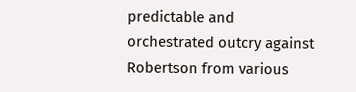predictable and orchestrated outcry against Robertson from various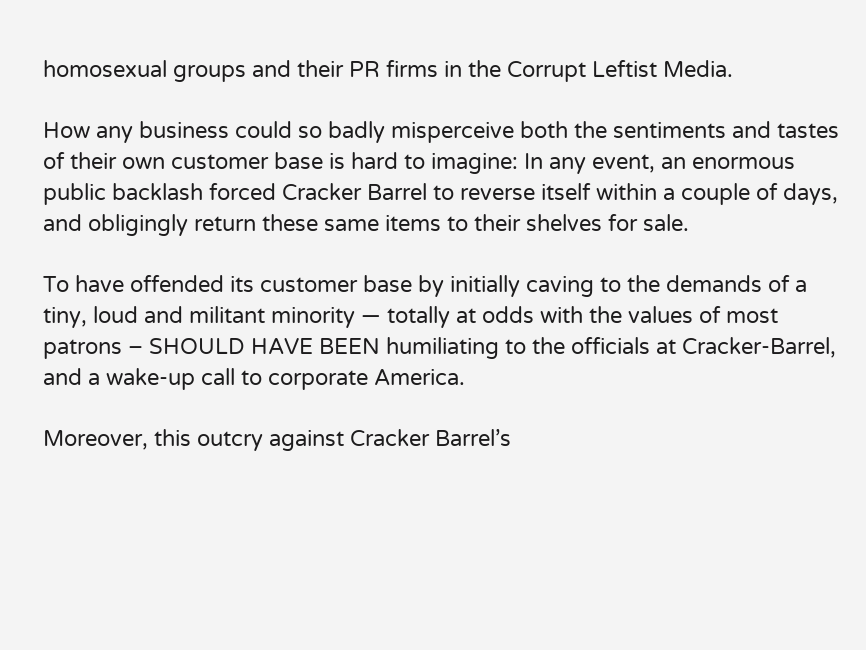homosexual groups and their PR firms in the Corrupt Leftist Media.

How any business could so badly misperceive both the sentiments and tastes of their own customer base is hard to imagine: In any event, an enormous public backlash forced Cracker Barrel to reverse itself within a couple of days, and obligingly return these same items to their shelves for sale.

To have offended its customer base by initially caving to the demands of a tiny, loud and militant minority — totally at odds with the values of most patrons – SHOULD HAVE BEEN humiliating to the officials at Cracker-Barrel, and a wake-up call to corporate America.

Moreover, this outcry against Cracker Barrel’s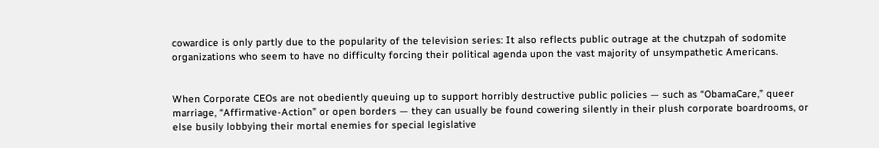cowardice is only partly due to the popularity of the television series: It also reflects public outrage at the chutzpah of sodomite organizations who seem to have no difficulty forcing their political agenda upon the vast majority of unsympathetic Americans.


When Corporate CEOs are not obediently queuing up to support horribly destructive public policies — such as “ObamaCare,” queer marriage, “Affirmative-Action” or open borders — they can usually be found cowering silently in their plush corporate boardrooms, or else busily lobbying their mortal enemies for special legislative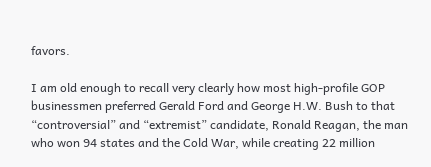favors.

I am old enough to recall very clearly how most high-profile GOP businessmen preferred Gerald Ford and George H.W. Bush to that “controversial” and “extremist” candidate, Ronald Reagan, the man who won 94 states and the Cold War, while creating 22 million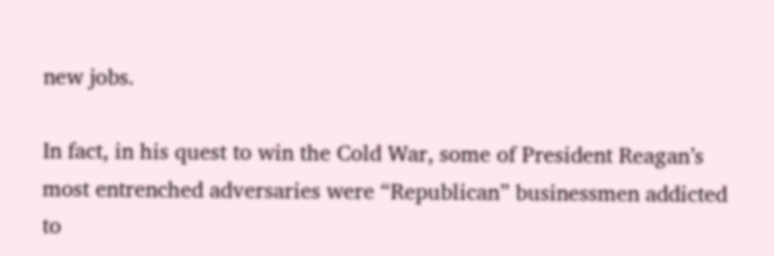new jobs.

In fact, in his quest to win the Cold War, some of President Reagan’s most entrenched adversaries were “Republican” businessmen addicted to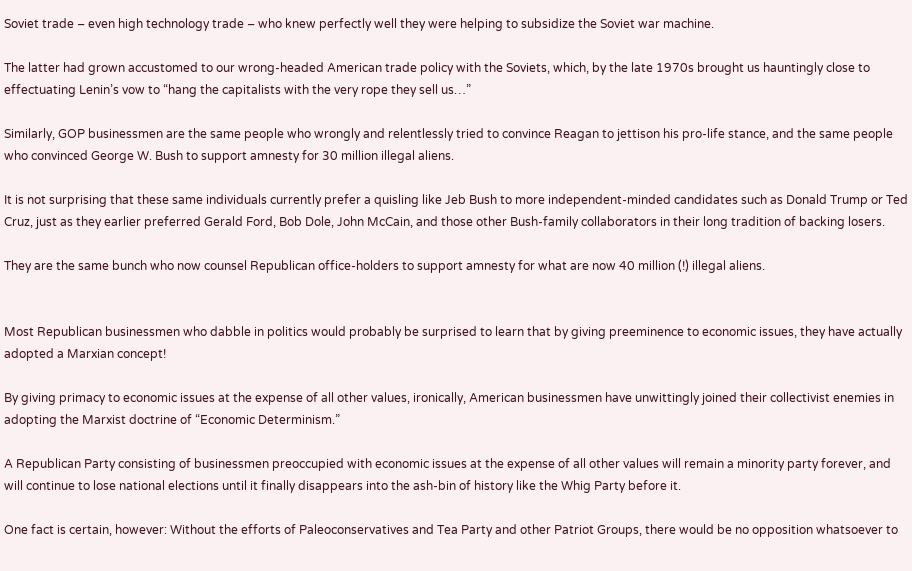Soviet trade – even high technology trade – who knew perfectly well they were helping to subsidize the Soviet war machine.

The latter had grown accustomed to our wrong-headed American trade policy with the Soviets, which, by the late 1970s brought us hauntingly close to effectuating Lenin’s vow to “hang the capitalists with the very rope they sell us…”

Similarly, GOP businessmen are the same people who wrongly and relentlessly tried to convince Reagan to jettison his pro-life stance, and the same people who convinced George W. Bush to support amnesty for 30 million illegal aliens.

It is not surprising that these same individuals currently prefer a quisling like Jeb Bush to more independent-minded candidates such as Donald Trump or Ted Cruz, just as they earlier preferred Gerald Ford, Bob Dole, John McCain, and those other Bush-family collaborators in their long tradition of backing losers.

They are the same bunch who now counsel Republican office-holders to support amnesty for what are now 40 million (!) illegal aliens.


Most Republican businessmen who dabble in politics would probably be surprised to learn that by giving preeminence to economic issues, they have actually adopted a Marxian concept!

By giving primacy to economic issues at the expense of all other values, ironically, American businessmen have unwittingly joined their collectivist enemies in adopting the Marxist doctrine of “Economic Determinism.”

A Republican Party consisting of businessmen preoccupied with economic issues at the expense of all other values will remain a minority party forever, and will continue to lose national elections until it finally disappears into the ash-bin of history like the Whig Party before it.

One fact is certain, however: Without the efforts of Paleoconservatives and Tea Party and other Patriot Groups, there would be no opposition whatsoever to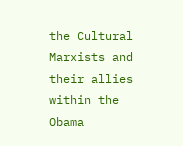the Cultural Marxists and their allies within the Obama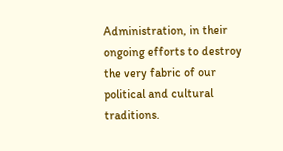Administration, in their ongoing efforts to destroy the very fabric of our political and cultural traditions.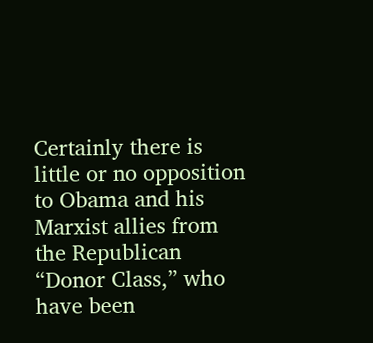Certainly there is little or no opposition to Obama and his Marxist allies from the Republican “Donor Class,” who have been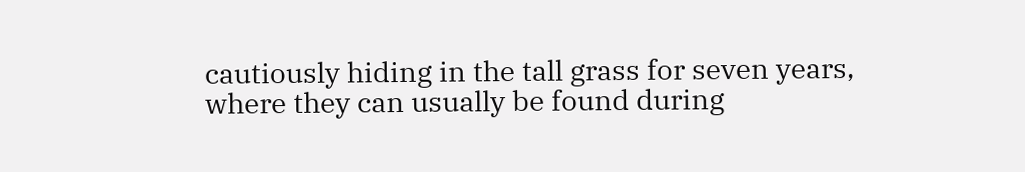cautiously hiding in the tall grass for seven years, where they can usually be found during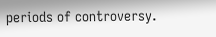periods of controversy.